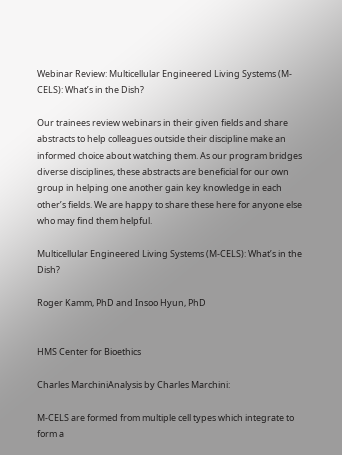Webinar Review: Multicellular Engineered Living Systems (M-CELS): What’s in the Dish?

Our trainees review webinars in their given fields and share abstracts to help colleagues outside their discipline make an informed choice about watching them. As our program bridges diverse disciplines, these abstracts are beneficial for our own group in helping one another gain key knowledge in each other’s fields. We are happy to share these here for anyone else who may find them helpful.

Multicellular Engineered Living Systems (M-CELS): What’s in the Dish?

Roger Kamm, PhD and Insoo Hyun, PhD


HMS Center for Bioethics

Charles MarchiniAnalysis by Charles Marchini:

M-CELS are formed from multiple cell types which integrate to form a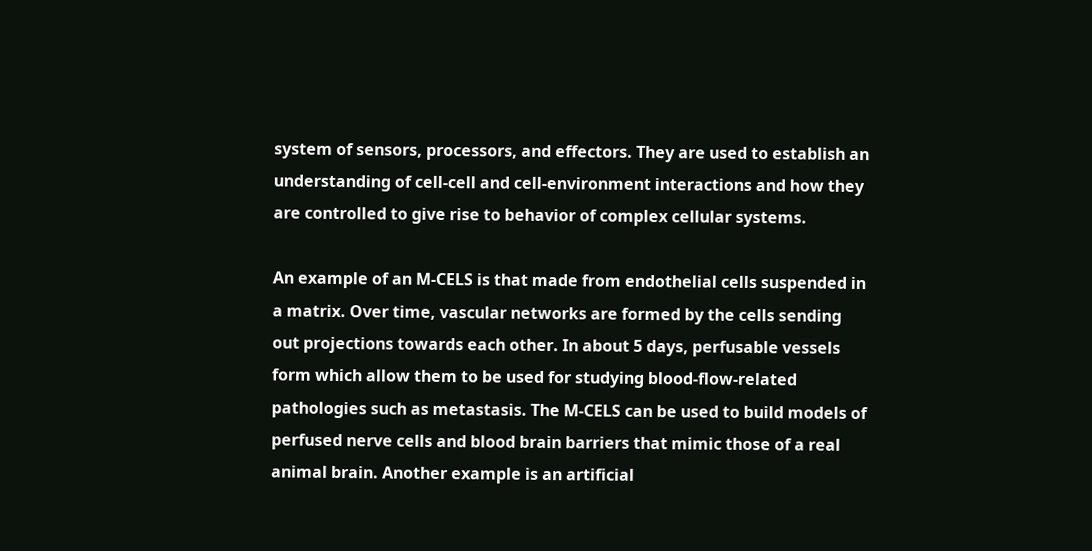system of sensors, processors, and effectors. They are used to establish an understanding of cell-cell and cell-environment interactions and how they are controlled to give rise to behavior of complex cellular systems.

An example of an M-CELS is that made from endothelial cells suspended in a matrix. Over time, vascular networks are formed by the cells sending out projections towards each other. In about 5 days, perfusable vessels form which allow them to be used for studying blood-flow-related pathologies such as metastasis. The M-CELS can be used to build models of perfused nerve cells and blood brain barriers that mimic those of a real animal brain. Another example is an artificial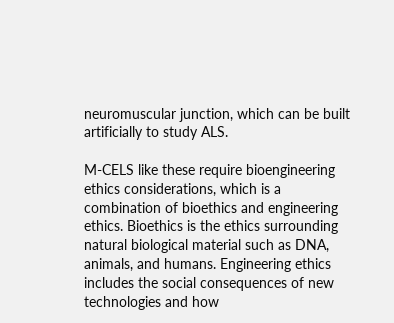neuromuscular junction, which can be built artificially to study ALS.

M-CELS like these require bioengineering ethics considerations, which is a combination of bioethics and engineering ethics. Bioethics is the ethics surrounding natural biological material such as DNA, animals, and humans. Engineering ethics includes the social consequences of new technologies and how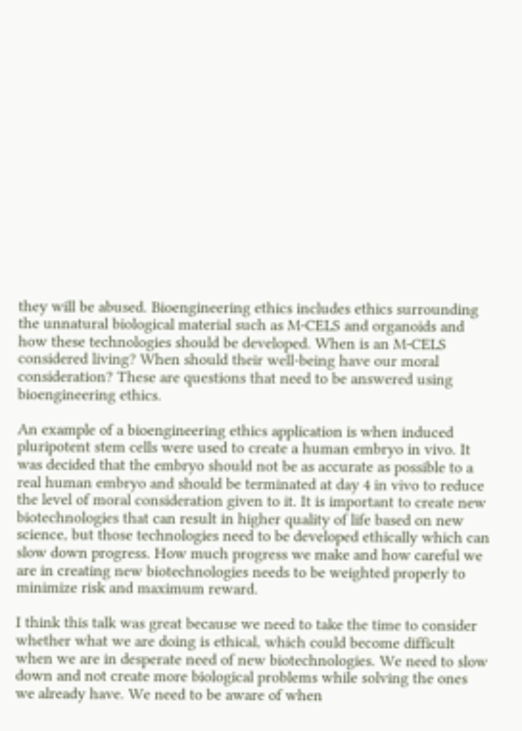they will be abused. Bioengineering ethics includes ethics surrounding the unnatural biological material such as M-CELS and organoids and how these technologies should be developed. When is an M-CELS considered living? When should their well-being have our moral consideration? These are questions that need to be answered using bioengineering ethics.

An example of a bioengineering ethics application is when induced pluripotent stem cells were used to create a human embryo in vivo. It was decided that the embryo should not be as accurate as possible to a real human embryo and should be terminated at day 4 in vivo to reduce the level of moral consideration given to it. It is important to create new biotechnologies that can result in higher quality of life based on new science, but those technologies need to be developed ethically which can slow down progress. How much progress we make and how careful we are in creating new biotechnologies needs to be weighted properly to minimize risk and maximum reward.

I think this talk was great because we need to take the time to consider whether what we are doing is ethical, which could become difficult when we are in desperate need of new biotechnologies. We need to slow down and not create more biological problems while solving the ones we already have. We need to be aware of when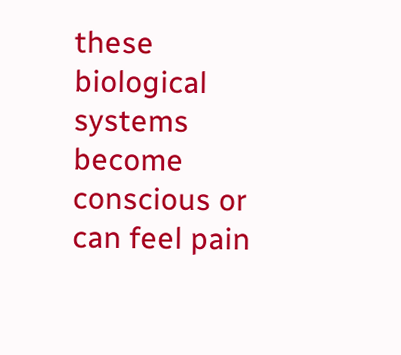these biological systems become conscious or can feel pain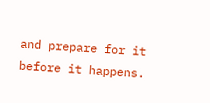and prepare for it before it happens.